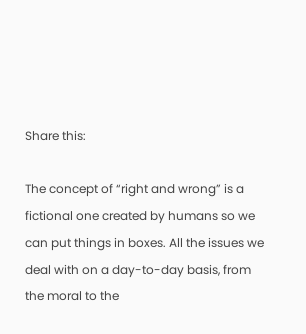Share this:

The concept of “right and wrong” is a fictional one created by humans so we can put things in boxes. All the issues we deal with on a day-to-day basis, from the moral to the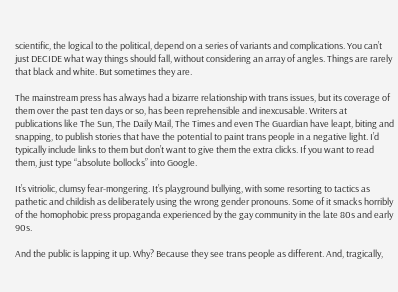scientific, the logical to the political, depend on a series of variants and complications. You can’t just DECIDE what way things should fall, without considering an array of angles. Things are rarely that black and white. But sometimes they are.

The mainstream press has always had a bizarre relationship with trans issues, but its coverage of them over the past ten days or so, has been reprehensible and inexcusable. Writers at publications like The Sun, The Daily Mail, The Times and even The Guardian have leapt, biting and snapping, to publish stories that have the potential to paint trans people in a negative light. I’d typically include links to them but don’t want to give them the extra clicks. If you want to read them, just type “absolute bollocks” into Google.

It’s vitriolic, clumsy fear-mongering. It’s playground bullying, with some resorting to tactics as pathetic and childish as deliberately using the wrong gender pronouns. Some of it smacks horribly of the homophobic press propaganda experienced by the gay community in the late 80s and early 90s.

And the public is lapping it up. Why? Because they see trans people as different. And, tragically,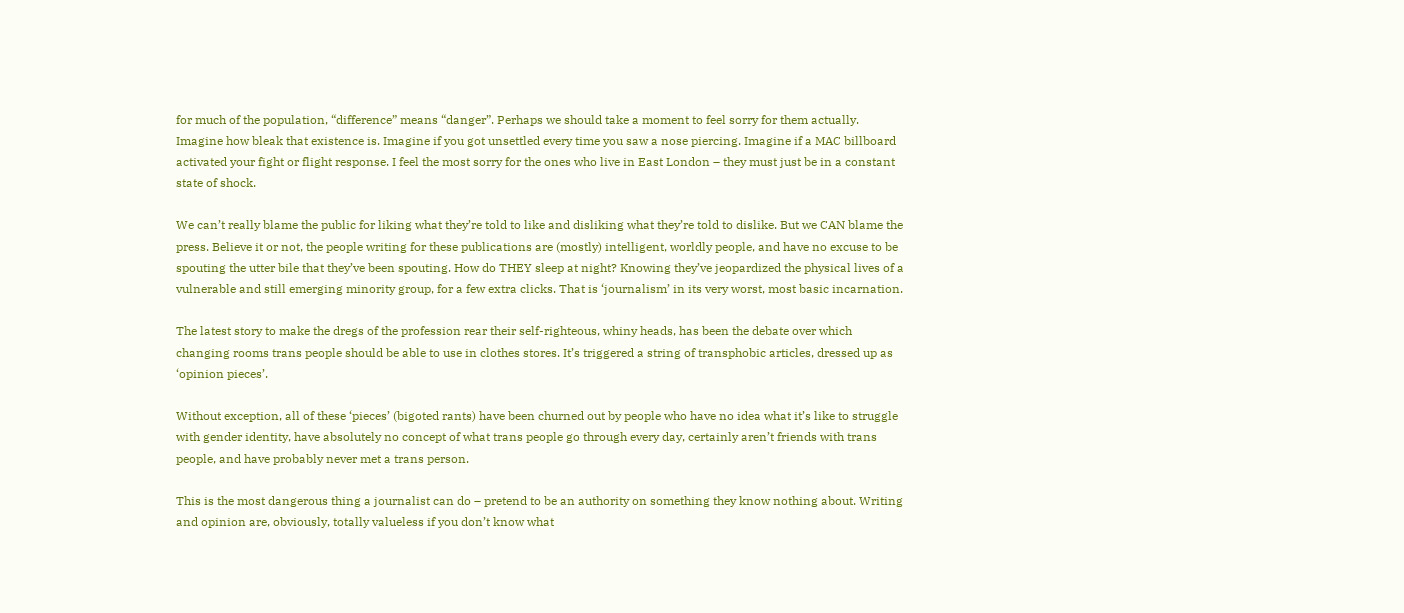for much of the population, “difference” means “danger”. Perhaps we should take a moment to feel sorry for them actually. Imagine how bleak that existence is. Imagine if you got unsettled every time you saw a nose piercing. Imagine if a MAC billboard activated your fight or flight response. I feel the most sorry for the ones who live in East London – they must just be in a constant state of shock.

We can’t really blame the public for liking what they’re told to like and disliking what they’re told to dislike. But we CAN blame the press. Believe it or not, the people writing for these publications are (mostly) intelligent, worldly people, and have no excuse to be spouting the utter bile that they’ve been spouting. How do THEY sleep at night? Knowing they’ve jeopardized the physical lives of a vulnerable and still emerging minority group, for a few extra clicks. That is ‘journalism’ in its very worst, most basic incarnation.

The latest story to make the dregs of the profession rear their self-righteous, whiny heads, has been the debate over which changing rooms trans people should be able to use in clothes stores. It’s triggered a string of transphobic articles, dressed up as ‘opinion pieces’.

Without exception, all of these ‘pieces’ (bigoted rants) have been churned out by people who have no idea what it’s like to struggle with gender identity, have absolutely no concept of what trans people go through every day, certainly aren’t friends with trans people, and have probably never met a trans person.

This is the most dangerous thing a journalist can do – pretend to be an authority on something they know nothing about. Writing and opinion are, obviously, totally valueless if you don’t know what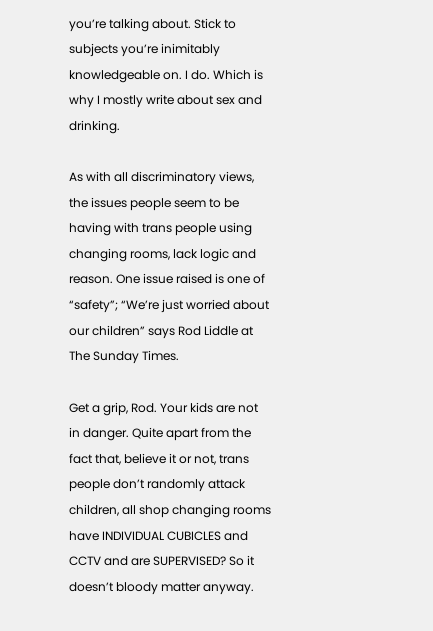you’re talking about. Stick to subjects you’re inimitably knowledgeable on. I do. Which is why I mostly write about sex and drinking.

As with all discriminatory views, the issues people seem to be having with trans people using changing rooms, lack logic and reason. One issue raised is one of “safety”; “We’re just worried about our children” says Rod Liddle at The Sunday Times.

Get a grip, Rod. Your kids are not in danger. Quite apart from the fact that, believe it or not, trans people don’t randomly attack children, all shop changing rooms have INDIVIDUAL CUBICLES and CCTV and are SUPERVISED? So it doesn’t bloody matter anyway.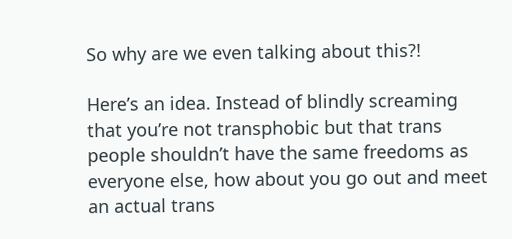So why are we even talking about this?!

Here’s an idea. Instead of blindly screaming that you’re not transphobic but that trans people shouldn’t have the same freedoms as everyone else, how about you go out and meet an actual trans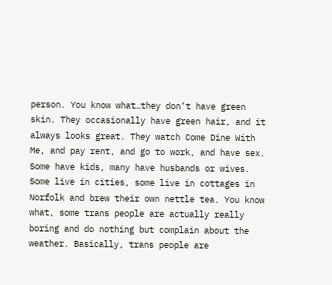person. You know what…they don’t have green skin. They occasionally have green hair, and it always looks great. They watch Come Dine With Me, and pay rent, and go to work, and have sex. Some have kids, many have husbands or wives. Some live in cities, some live in cottages in Norfolk and brew their own nettle tea. You know what, some trans people are actually really boring and do nothing but complain about the weather. Basically, trans people are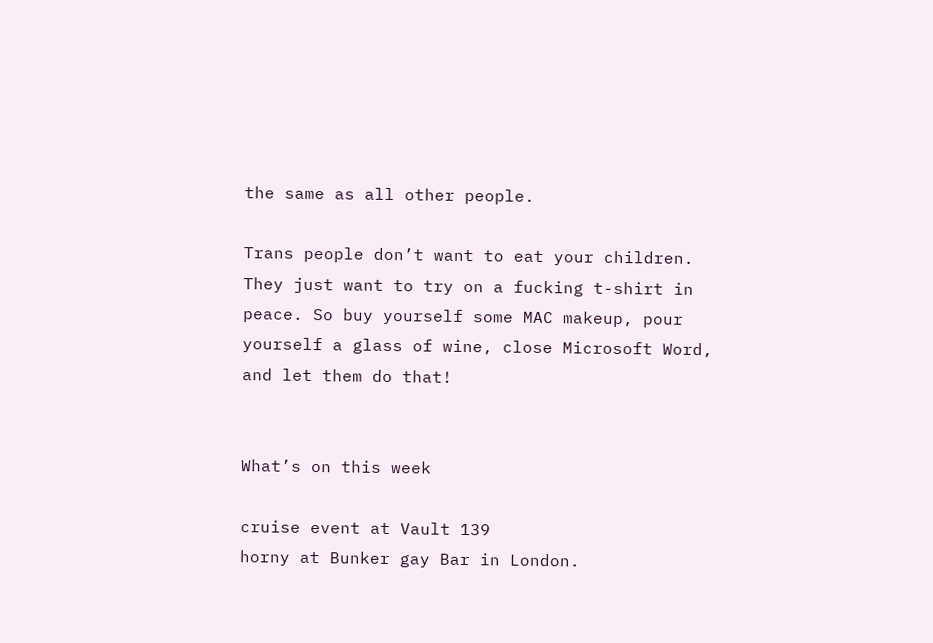the same as all other people.

Trans people don’t want to eat your children. They just want to try on a fucking t-shirt in peace. So buy yourself some MAC makeup, pour yourself a glass of wine, close Microsoft Word, and let them do that!


What’s on this week

cruise event at Vault 139
horny at Bunker gay Bar in London.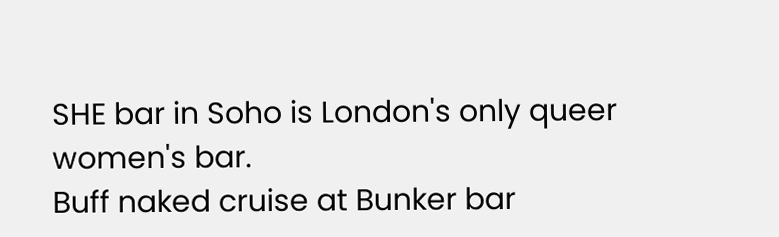SHE bar in Soho is London's only queer women's bar.
Buff naked cruise at Bunker bar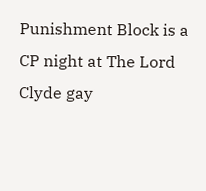Punishment Block is a CP night at The Lord Clyde gay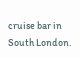cruise bar in South London.